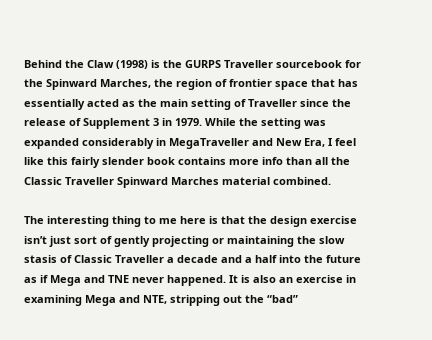Behind the Claw (1998) is the GURPS Traveller sourcebook for the Spinward Marches, the region of frontier space that has essentially acted as the main setting of Traveller since the release of Supplement 3 in 1979. While the setting was expanded considerably in MegaTraveller and New Era, I feel like this fairly slender book contains more info than all the Classic Traveller Spinward Marches material combined.

The interesting thing to me here is that the design exercise isn’t just sort of gently projecting or maintaining the slow stasis of Classic Traveller a decade and a half into the future as if Mega and TNE never happened. It is also an exercise in examining Mega and NTE, stripping out the “bad”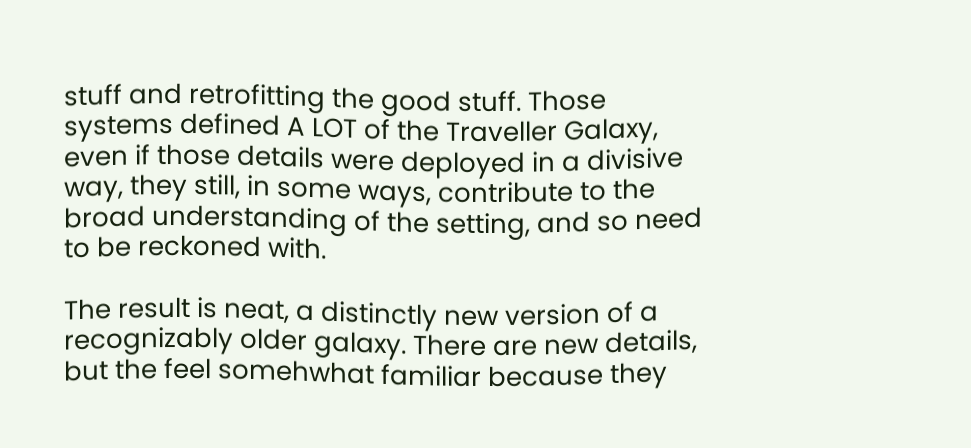stuff and retrofitting the good stuff. Those systems defined A LOT of the Traveller Galaxy, even if those details were deployed in a divisive way, they still, in some ways, contribute to the broad understanding of the setting, and so need to be reckoned with.

The result is neat, a distinctly new version of a recognizably older galaxy. There are new details, but the feel somehwhat familiar because they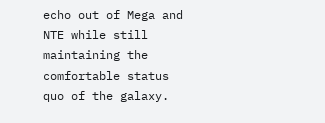echo out of Mega and NTE while still maintaining the comfortable status quo of the galaxy.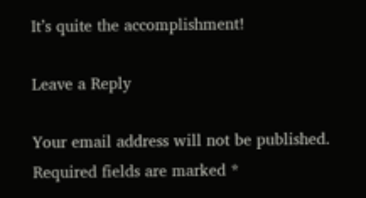It’s quite the accomplishment!

Leave a Reply

Your email address will not be published. Required fields are marked *